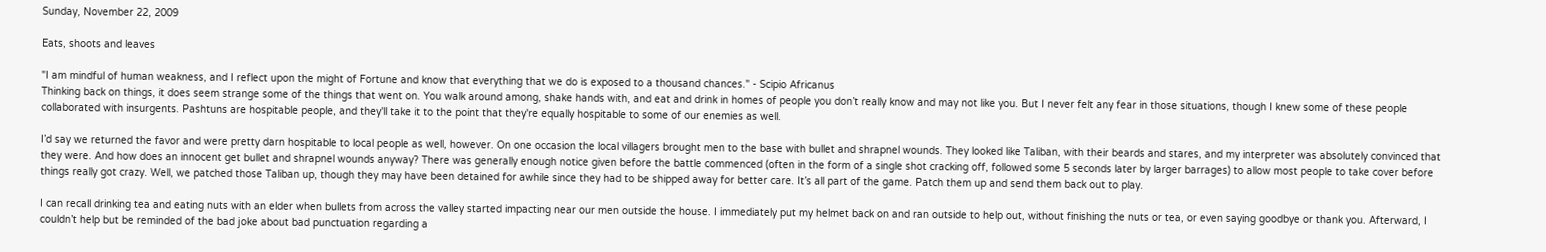Sunday, November 22, 2009

Eats, shoots and leaves

"I am mindful of human weakness, and I reflect upon the might of Fortune and know that everything that we do is exposed to a thousand chances." - Scipio Africanus
Thinking back on things, it does seem strange some of the things that went on. You walk around among, shake hands with, and eat and drink in homes of people you don’t really know and may not like you. But I never felt any fear in those situations, though I knew some of these people collaborated with insurgents. Pashtuns are hospitable people, and they'll take it to the point that they're equally hospitable to some of our enemies as well.

I’d say we returned the favor and were pretty darn hospitable to local people as well, however. On one occasion the local villagers brought men to the base with bullet and shrapnel wounds. They looked like Taliban, with their beards and stares, and my interpreter was absolutely convinced that they were. And how does an innocent get bullet and shrapnel wounds anyway? There was generally enough notice given before the battle commenced (often in the form of a single shot cracking off, followed some 5 seconds later by larger barrages) to allow most people to take cover before things really got crazy. Well, we patched those Taliban up, though they may have been detained for awhile since they had to be shipped away for better care. It’s all part of the game. Patch them up and send them back out to play.

I can recall drinking tea and eating nuts with an elder when bullets from across the valley started impacting near our men outside the house. I immediately put my helmet back on and ran outside to help out, without finishing the nuts or tea, or even saying goodbye or thank you. Afterward, I couldn’t help but be reminded of the bad joke about bad punctuation regarding a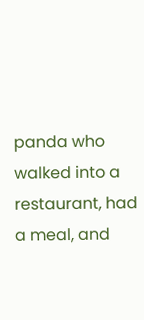panda who walked into a restaurant, had a meal, and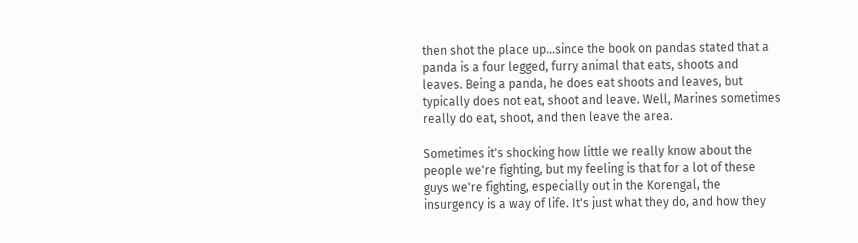then shot the place up...since the book on pandas stated that a panda is a four legged, furry animal that eats, shoots and leaves. Being a panda, he does eat shoots and leaves, but typically does not eat, shoot and leave. Well, Marines sometimes really do eat, shoot, and then leave the area.

Sometimes it's shocking how little we really know about the people we're fighting, but my feeling is that for a lot of these guys we're fighting, especially out in the Korengal, the insurgency is a way of life. It's just what they do, and how they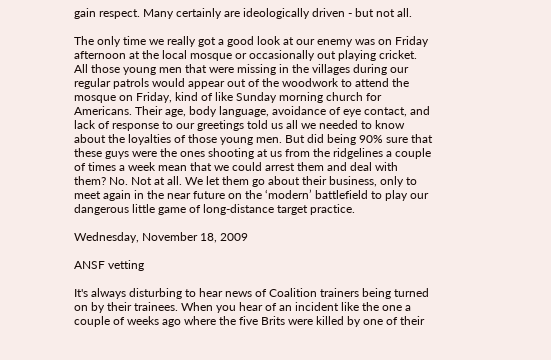gain respect. Many certainly are ideologically driven - but not all.

The only time we really got a good look at our enemy was on Friday afternoon at the local mosque or occasionally out playing cricket. All those young men that were missing in the villages during our regular patrols would appear out of the woodwork to attend the mosque on Friday, kind of like Sunday morning church for Americans. Their age, body language, avoidance of eye contact, and lack of response to our greetings told us all we needed to know about the loyalties of those young men. But did being 90% sure that these guys were the ones shooting at us from the ridgelines a couple of times a week mean that we could arrest them and deal with them? No. Not at all. We let them go about their business, only to meet again in the near future on the ‘modern’ battlefield to play our dangerous little game of long-distance target practice.

Wednesday, November 18, 2009

ANSF vetting

It's always disturbing to hear news of Coalition trainers being turned on by their trainees. When you hear of an incident like the one a couple of weeks ago where the five Brits were killed by one of their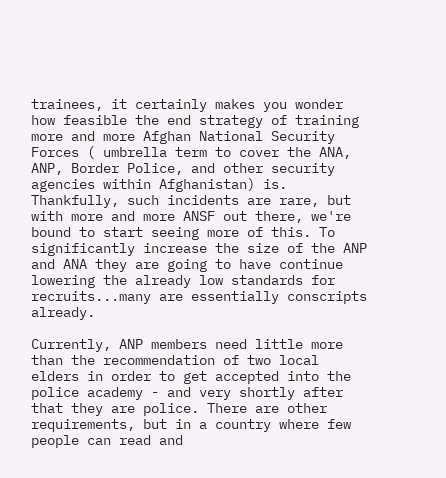trainees, it certainly makes you wonder how feasible the end strategy of training more and more Afghan National Security Forces ( umbrella term to cover the ANA, ANP, Border Police, and other security agencies within Afghanistan) is. Thankfully, such incidents are rare, but with more and more ANSF out there, we're bound to start seeing more of this. To significantly increase the size of the ANP and ANA they are going to have continue lowering the already low standards for recruits...many are essentially conscripts already.

Currently, ANP members need little more than the recommendation of two local elders in order to get accepted into the police academy - and very shortly after that they are police. There are other requirements, but in a country where few people can read and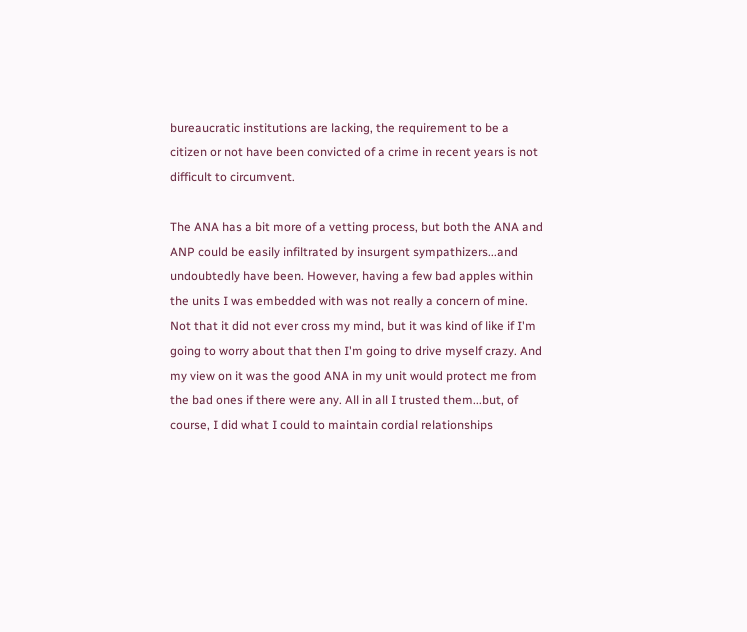bureaucratic institutions are lacking, the requirement to be a citizen or not have been convicted of a crime in recent years is not difficult to circumvent.

The ANA has a bit more of a vetting process, but both the ANA and ANP could be easily infiltrated by insurgent sympathizers...and undoubtedly have been. However, having a few bad apples within the units I was embedded with was not really a concern of mine. Not that it did not ever cross my mind, but it was kind of like if I'm going to worry about that then I'm going to drive myself crazy. And my view on it was the good ANA in my unit would protect me from the bad ones if there were any. All in all I trusted them...but, of course, I did what I could to maintain cordial relationships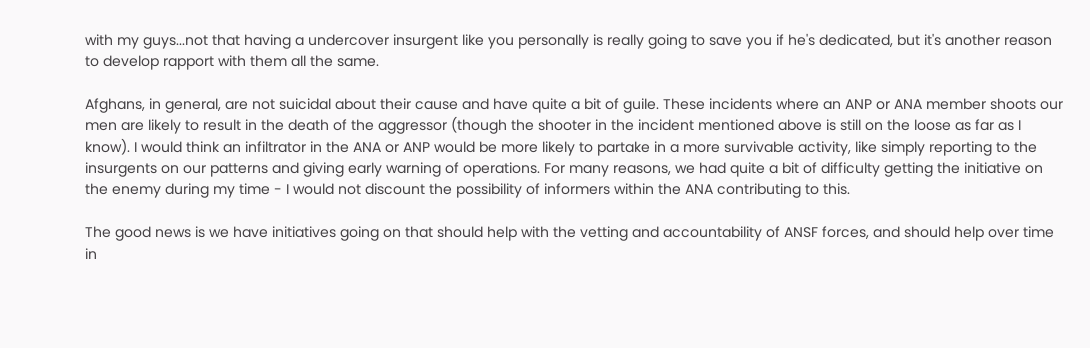with my guys...not that having a undercover insurgent like you personally is really going to save you if he's dedicated, but it's another reason to develop rapport with them all the same.

Afghans, in general, are not suicidal about their cause and have quite a bit of guile. These incidents where an ANP or ANA member shoots our men are likely to result in the death of the aggressor (though the shooter in the incident mentioned above is still on the loose as far as I know). I would think an infiltrator in the ANA or ANP would be more likely to partake in a more survivable activity, like simply reporting to the insurgents on our patterns and giving early warning of operations. For many reasons, we had quite a bit of difficulty getting the initiative on the enemy during my time - I would not discount the possibility of informers within the ANA contributing to this.

The good news is we have initiatives going on that should help with the vetting and accountability of ANSF forces, and should help over time in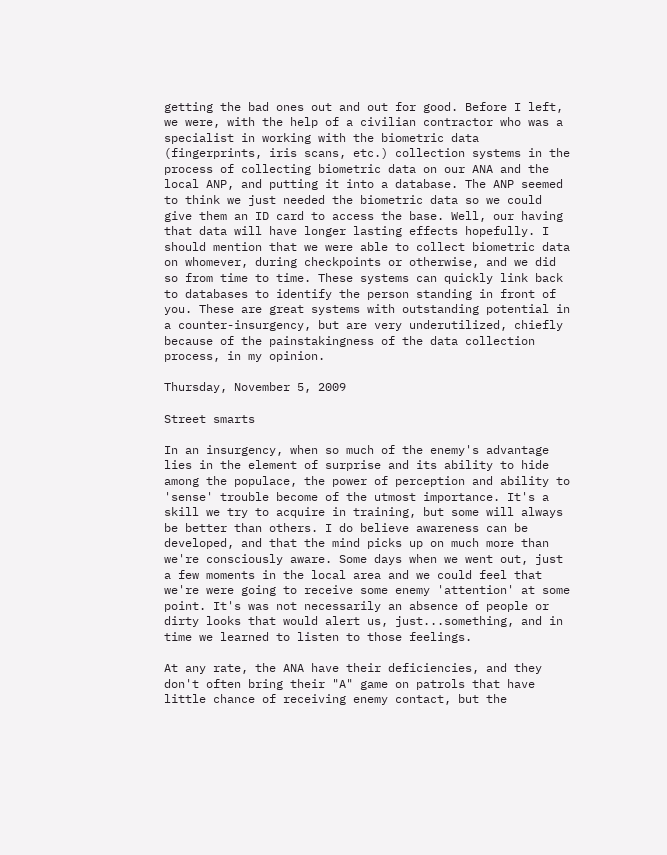getting the bad ones out and out for good. Before I left, we were, with the help of a civilian contractor who was a specialist in working with the biometric data (fingerprints, iris scans, etc.) collection systems in the process of collecting biometric data on our ANA and the local ANP, and putting it into a database. The ANP seemed to think we just needed the biometric data so we could give them an ID card to access the base. Well, our having that data will have longer lasting effects hopefully. I should mention that we were able to collect biometric data on whomever, during checkpoints or otherwise, and we did so from time to time. These systems can quickly link back to databases to identify the person standing in front of you. These are great systems with outstanding potential in a counter-insurgency, but are very underutilized, chiefly because of the painstakingness of the data collection process, in my opinion.

Thursday, November 5, 2009

Street smarts

In an insurgency, when so much of the enemy's advantage lies in the element of surprise and its ability to hide among the populace, the power of perception and ability to 'sense' trouble become of the utmost importance. It's a skill we try to acquire in training, but some will always be better than others. I do believe awareness can be developed, and that the mind picks up on much more than we're consciously aware. Some days when we went out, just a few moments in the local area and we could feel that we're were going to receive some enemy 'attention' at some point. It's was not necessarily an absence of people or dirty looks that would alert us, just...something, and in time we learned to listen to those feelings.

At any rate, the ANA have their deficiencies, and they don't often bring their "A" game on patrols that have little chance of receiving enemy contact, but the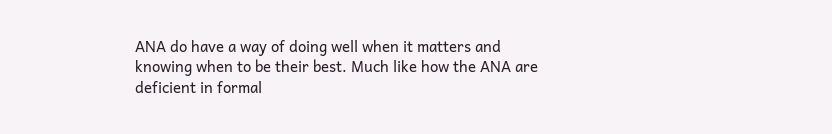ANA do have a way of doing well when it matters and knowing when to be their best. Much like how the ANA are deficient in formal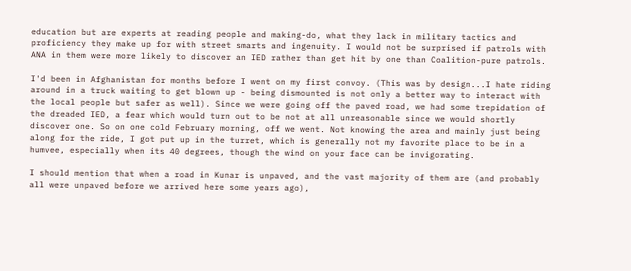education but are experts at reading people and making-do, what they lack in military tactics and proficiency they make up for with street smarts and ingenuity. I would not be surprised if patrols with ANA in them were more likely to discover an IED rather than get hit by one than Coalition-pure patrols.

I'd been in Afghanistan for months before I went on my first convoy. (This was by design...I hate riding around in a truck waiting to get blown up - being dismounted is not only a better way to interact with the local people but safer as well). Since we were going off the paved road, we had some trepidation of the dreaded IED, a fear which would turn out to be not at all unreasonable since we would shortly discover one. So on one cold February morning, off we went. Not knowing the area and mainly just being along for the ride, I got put up in the turret, which is generally not my favorite place to be in a humvee, especially when its 40 degrees, though the wind on your face can be invigorating.

I should mention that when a road in Kunar is unpaved, and the vast majority of them are (and probably all were unpaved before we arrived here some years ago),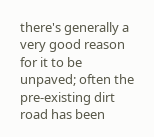there's generally a very good reason for it to be unpaved; often the pre-existing dirt road has been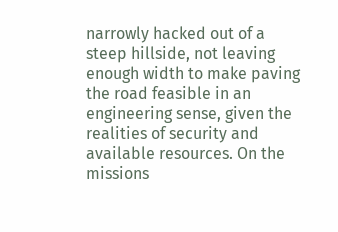narrowly hacked out of a steep hillside, not leaving enough width to make paving the road feasible in an engineering sense, given the realities of security and available resources. On the missions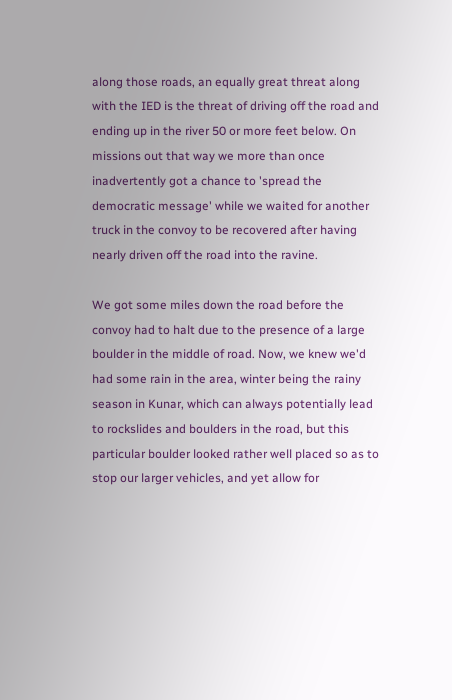along those roads, an equally great threat along with the IED is the threat of driving off the road and ending up in the river 50 or more feet below. On missions out that way we more than once inadvertently got a chance to 'spread the democratic message' while we waited for another truck in the convoy to be recovered after having nearly driven off the road into the ravine.

We got some miles down the road before the convoy had to halt due to the presence of a large boulder in the middle of road. Now, we knew we'd had some rain in the area, winter being the rainy season in Kunar, which can always potentially lead to rockslides and boulders in the road, but this particular boulder looked rather well placed so as to stop our larger vehicles, and yet allow for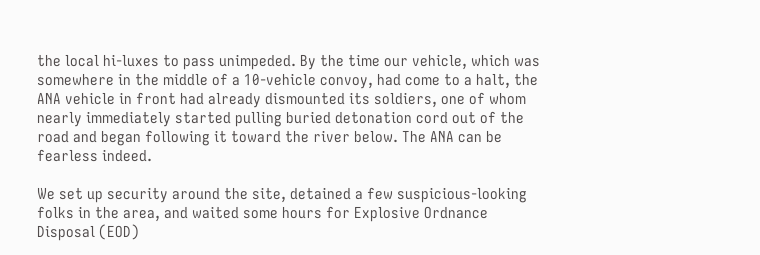the local hi-luxes to pass unimpeded. By the time our vehicle, which was somewhere in the middle of a 10-vehicle convoy, had come to a halt, the ANA vehicle in front had already dismounted its soldiers, one of whom nearly immediately started pulling buried detonation cord out of the road and began following it toward the river below. The ANA can be fearless indeed.

We set up security around the site, detained a few suspicious-looking folks in the area, and waited some hours for Explosive Ordnance Disposal (EOD)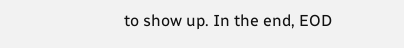to show up. In the end, EOD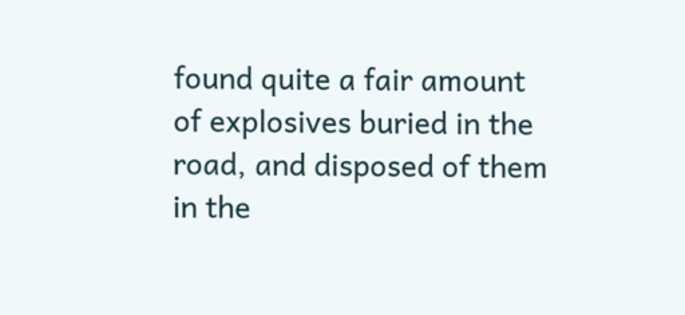found quite a fair amount of explosives buried in the road, and disposed of them in the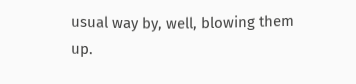usual way by, well, blowing them up.